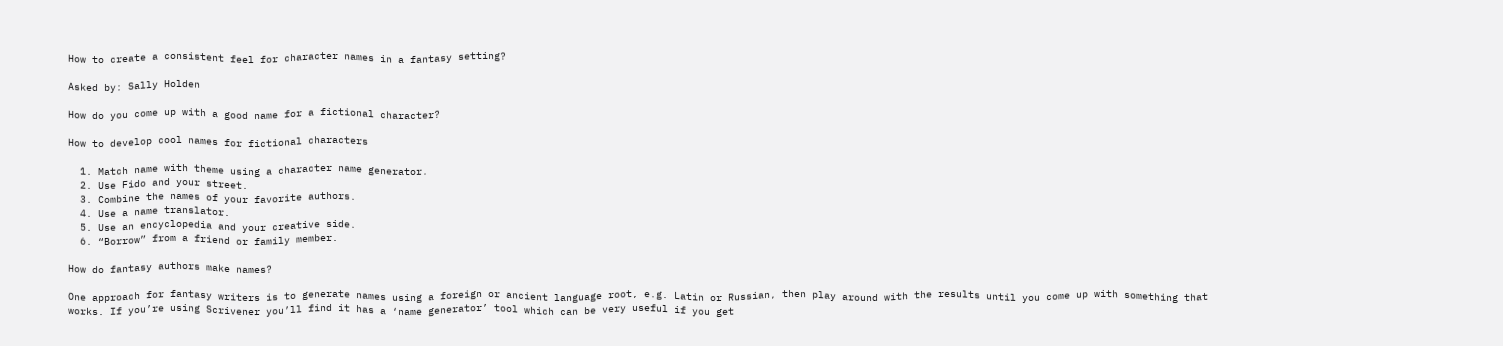How to create a consistent feel for character names in a fantasy setting?

Asked by: Sally Holden

How do you come up with a good name for a fictional character?

How to develop cool names for fictional characters

  1. Match name with theme using a character name generator.
  2. Use Fido and your street.
  3. Combine the names of your favorite authors.
  4. Use a name translator.
  5. Use an encyclopedia and your creative side.
  6. “Borrow” from a friend or family member.

How do fantasy authors make names?

One approach for fantasy writers is to generate names using a foreign or ancient language root, e.g. Latin or Russian, then play around with the results until you come up with something that works. If you’re using Scrivener you’ll find it has a ‘name generator’ tool which can be very useful if you get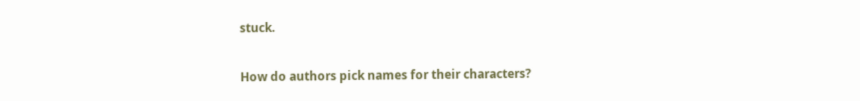stuck.

How do authors pick names for their characters?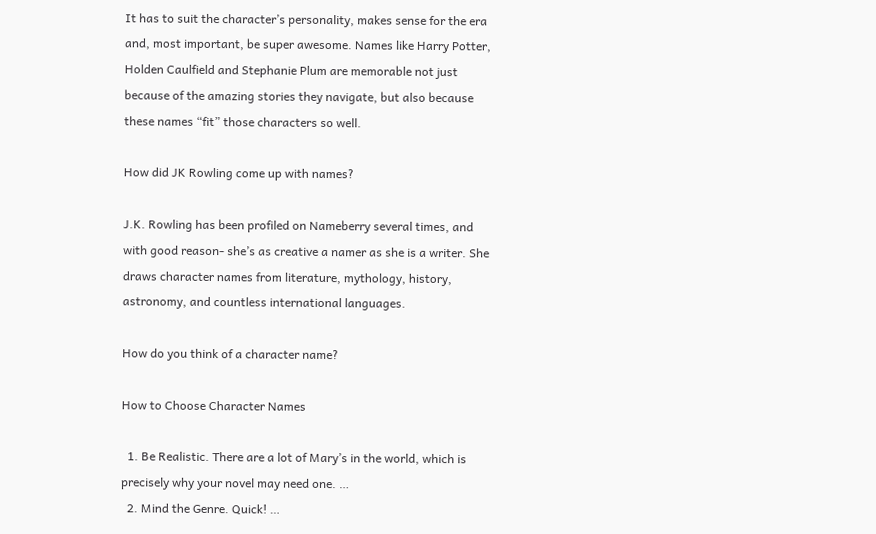It has to suit the character’s personality, makes sense for the era and, most important, be super awesome. Names like Harry Potter, Holden Caulfield and Stephanie Plum are memorable not just because of the amazing stories they navigate, but also because these names “fit” those characters so well.

How did JK Rowling come up with names?

J.K. Rowling has been profiled on Nameberry several times, and with good reason- she’s as creative a namer as she is a writer. She draws character names from literature, mythology, history, astronomy, and countless international languages.

How do you think of a character name?

How to Choose Character Names

  1. Be Realistic. There are a lot of Mary’s in the world, which is precisely why your novel may need one. …
  2. Mind the Genre. Quick! …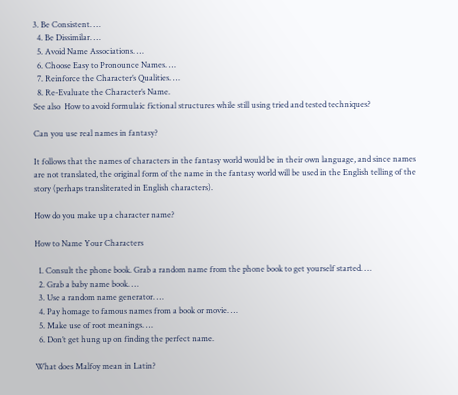3. Be Consistent. …
  4. Be Dissimilar. …
  5. Avoid Name Associations. …
  6. Choose Easy to Pronounce Names. …
  7. Reinforce the Character’s Qualities. …
  8. Re-Evaluate the Character’s Name.
See also  How to avoid formulaic fictional structures while still using tried and tested techniques?

Can you use real names in fantasy?

It follows that the names of characters in the fantasy world would be in their own language, and since names are not translated, the original form of the name in the fantasy world will be used in the English telling of the story (perhaps transliterated in English characters).

How do you make up a character name?

How to Name Your Characters

  1. Consult the phone book. Grab a random name from the phone book to get yourself started. …
  2. Grab a baby name book. …
  3. Use a random name generator. …
  4. Pay homage to famous names from a book or movie. …
  5. Make use of root meanings. …
  6. Don’t get hung up on finding the perfect name.

What does Malfoy mean in Latin?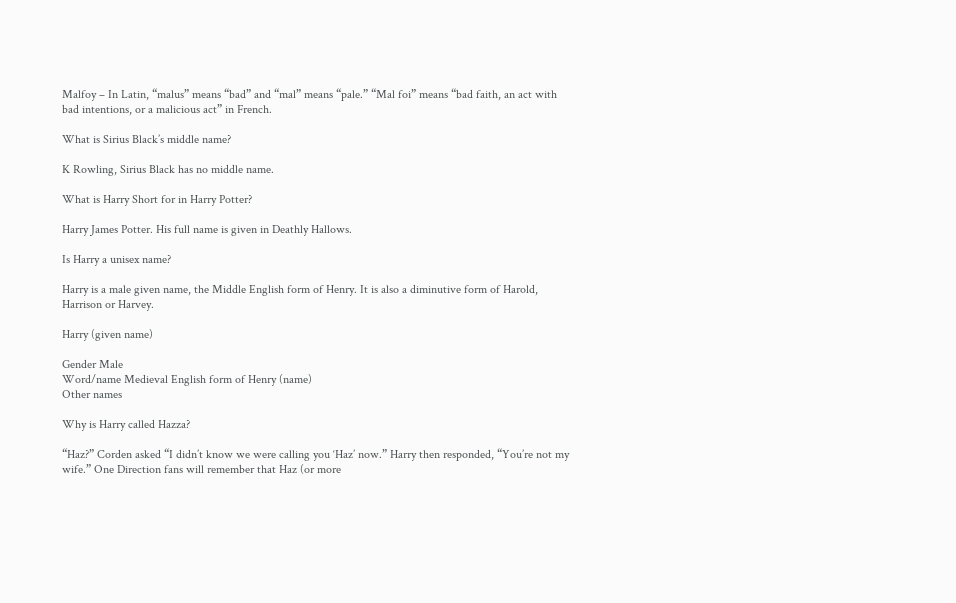Malfoy – In Latin, “malus” means “bad” and “mal” means “pale.” “Mal foi” means “bad faith, an act with bad intentions, or a malicious act” in French.

What is Sirius Black’s middle name?

K Rowling, Sirius Black has no middle name.

What is Harry Short for in Harry Potter?

Harry James Potter. His full name is given in Deathly Hallows.

Is Harry a unisex name?

Harry is a male given name, the Middle English form of Henry. It is also a diminutive form of Harold, Harrison or Harvey.

Harry (given name)

Gender Male
Word/name Medieval English form of Henry (name)
Other names

Why is Harry called Hazza?

“Haz?” Corden asked “I didn’t know we were calling you ‘Haz’ now.” Harry then responded, “You’re not my wife.” One Direction fans will remember that Haz (or more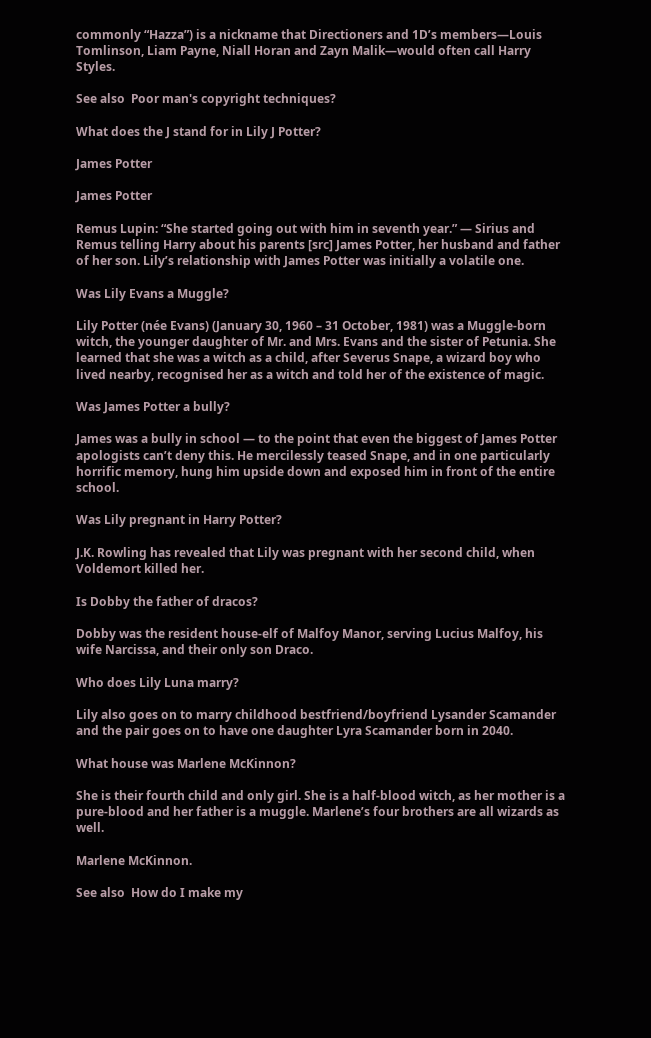commonly “Hazza”) is a nickname that Directioners and 1D’s members—Louis Tomlinson, Liam Payne, Niall Horan and Zayn Malik—would often call Harry Styles.

See also  Poor man's copyright techniques?

What does the J stand for in Lily J Potter?

James Potter

James Potter

Remus Lupin: “She started going out with him in seventh year.” — Sirius and Remus telling Harry about his parents [src] James Potter, her husband and father of her son. Lily’s relationship with James Potter was initially a volatile one.

Was Lily Evans a Muggle?

Lily Potter (née Evans) (January 30, 1960 – 31 October, 1981) was a Muggle-born witch, the younger daughter of Mr. and Mrs. Evans and the sister of Petunia. She learned that she was a witch as a child, after Severus Snape, a wizard boy who lived nearby, recognised her as a witch and told her of the existence of magic.

Was James Potter a bully?

James was a bully in school — to the point that even the biggest of James Potter apologists can’t deny this. He mercilessly teased Snape, and in one particularly horrific memory, hung him upside down and exposed him in front of the entire school.

Was Lily pregnant in Harry Potter?

J.K. Rowling has revealed that Lily was pregnant with her second child, when Voldemort killed her.

Is Dobby the father of dracos?

Dobby was the resident house-elf of Malfoy Manor, serving Lucius Malfoy, his wife Narcissa, and their only son Draco.

Who does Lily Luna marry?

Lily also goes on to marry childhood bestfriend/boyfriend Lysander Scamander and the pair goes on to have one daughter Lyra Scamander born in 2040.

What house was Marlene McKinnon?

She is their fourth child and only girl. She is a half-blood witch, as her mother is a pure-blood and her father is a muggle. Marlene’s four brothers are all wizards as well.

Marlene McKinnon.

See also  How do I make my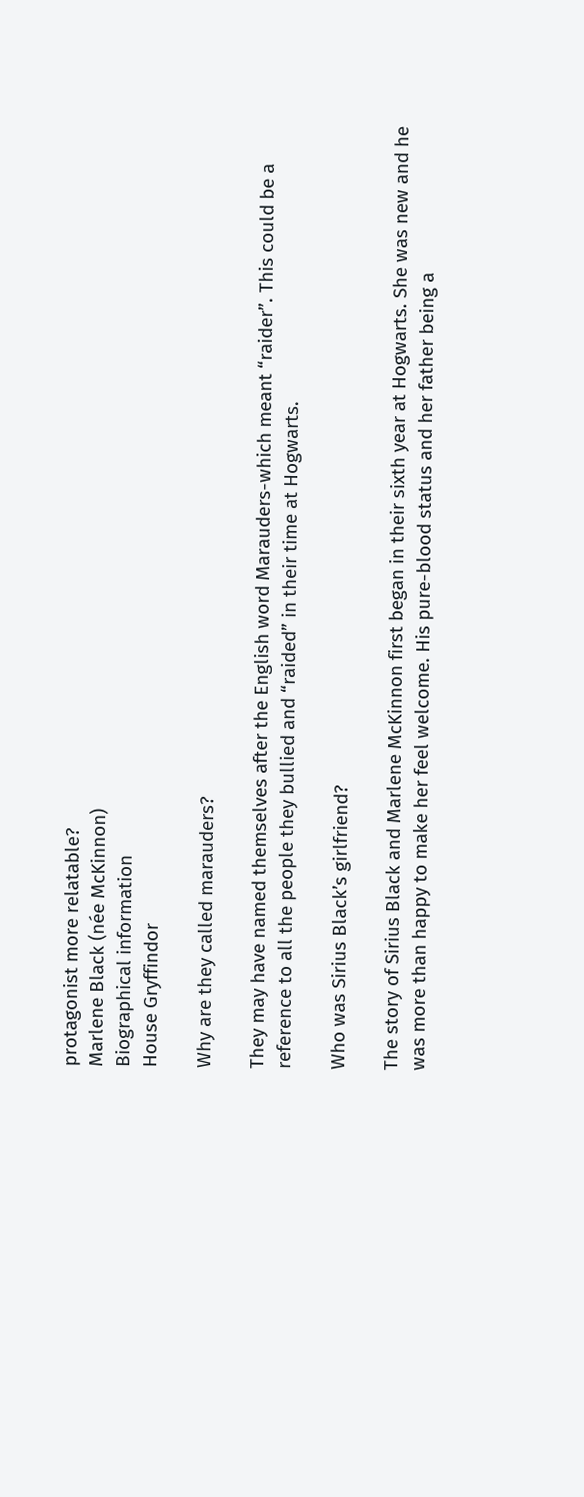protagonist more relatable?
Marlene Black (née McKinnon)
Biographical information
House Gryffindor

Why are they called marauders?

They may have named themselves after the English word Marauders-which meant “raider”. This could be a reference to all the people they bullied and “raided” in their time at Hogwarts.

Who was Sirius Black’s girlfriend?

The story of Sirius Black and Marlene McKinnon first began in their sixth year at Hogwarts. She was new and he was more than happy to make her feel welcome. His pure-blood status and her father being a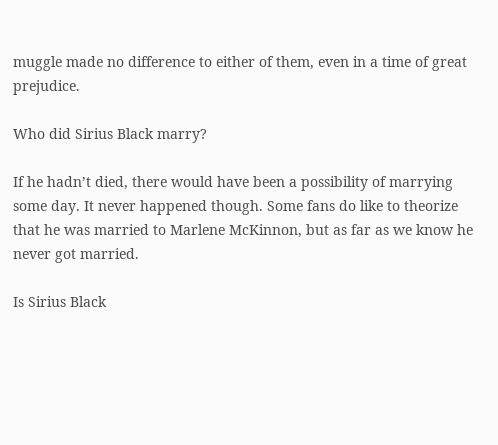muggle made no difference to either of them, even in a time of great prejudice.

Who did Sirius Black marry?

If he hadn’t died, there would have been a possibility of marrying some day. It never happened though. Some fans do like to theorize that he was married to Marlene McKinnon, but as far as we know he never got married.

Is Sirius Black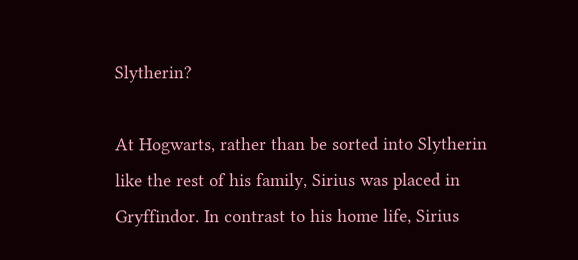Slytherin?

At Hogwarts, rather than be sorted into Slytherin like the rest of his family, Sirius was placed in Gryffindor. In contrast to his home life, Sirius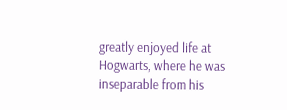greatly enjoyed life at Hogwarts, where he was inseparable from his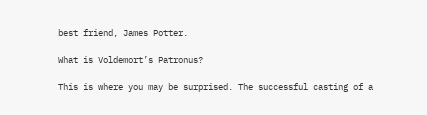best friend, James Potter.

What is Voldemort’s Patronus?

This is where you may be surprised. The successful casting of a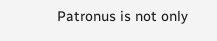Patronus is not only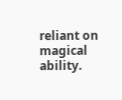reliant on magical ability.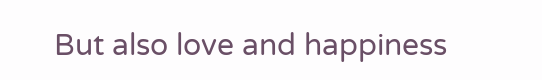But also love and happiness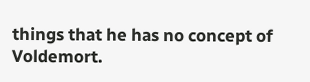things that he has no concept of Voldemort.